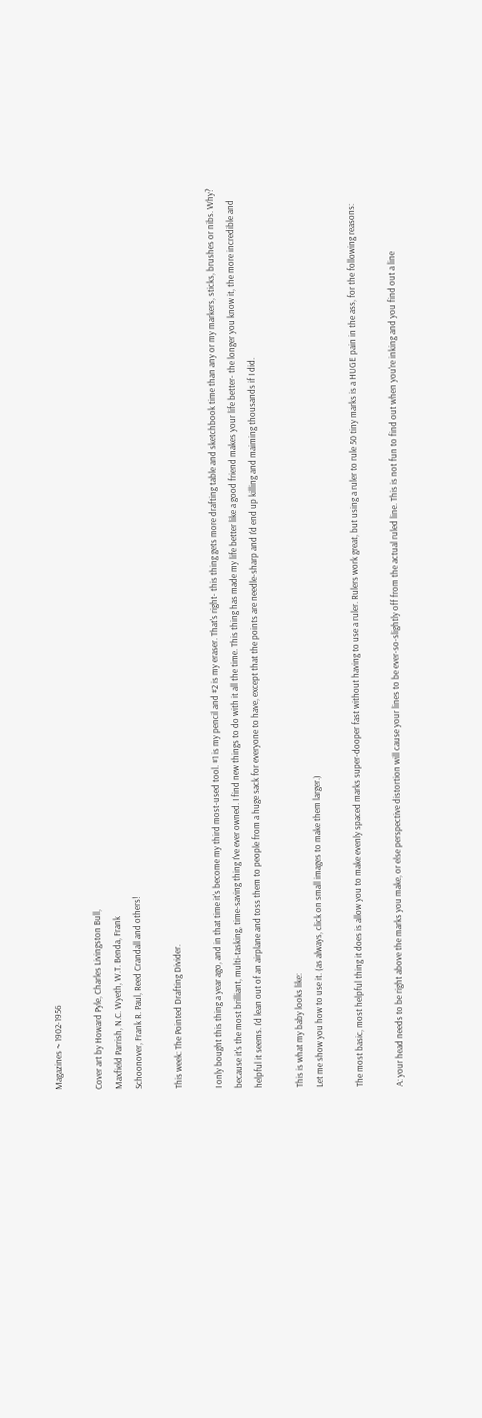Magazines ~ 1902-1956

Cover art by Howard Pyle, Charles Livingston Bull,
Maxfield Parrish, N.C. Wyeth, W.T. Benda, Frank
Schoonover, Frank R. Paul, Reed Crandall and others!

This week: The Pointed Drafting Divider.

I only bought this thing a year ago, and in that time it's become my third most-used tool. #1 is my pencil and #2 is my eraser. That's right- this thing gets more drafting table and sketchbook time than any or my markers, sticks, brushes or nibs. Why? because it's the most brilliant, multi-tasking, time-saving thing I've ever owned. I find new things to do with it all the time. This thing has made my life better like a good friend makes your life better- the longer you know it, the more incredible and helpful it seems. I'd lean out of an airplane and toss them to people from a huge sack for everyone to have, except that the points are needle-sharp and I'd end up killing and maiming thousands if I did.

This is what my baby looks like:
Let me show you how to use it. (as always, click on small images to make them larger.)

The most basic, most helpful thing it does is allow you to make evenly spaced marks super-dooper fast without having to use a ruler. Rulers work great, but using a ruler to rule 50 tiny marks is a HUGE pain in the ass, for the following reasons:

A: your head needs to be right above the marks you make, or else perspective distortion will cause your lines to be ever-so-slightly off from the actual ruled line. This is not fun to find out when you're inking and you find out a line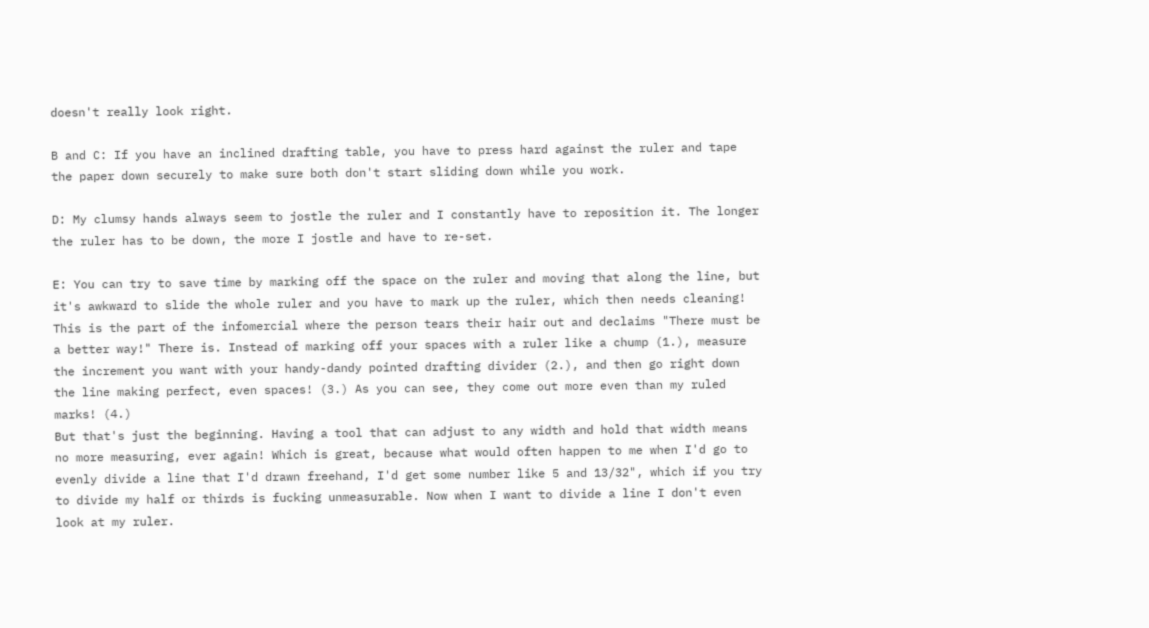doesn't really look right.

B and C: If you have an inclined drafting table, you have to press hard against the ruler and tape the paper down securely to make sure both don't start sliding down while you work.

D: My clumsy hands always seem to jostle the ruler and I constantly have to reposition it. The longer the ruler has to be down, the more I jostle and have to re-set.

E: You can try to save time by marking off the space on the ruler and moving that along the line, but it's awkward to slide the whole ruler and you have to mark up the ruler, which then needs cleaning! This is the part of the infomercial where the person tears their hair out and declaims "There must be a better way!" There is. Instead of marking off your spaces with a ruler like a chump (1.), measure the increment you want with your handy-dandy pointed drafting divider (2.), and then go right down the line making perfect, even spaces! (3.) As you can see, they come out more even than my ruled marks! (4.)
But that's just the beginning. Having a tool that can adjust to any width and hold that width means no more measuring, ever again! Which is great, because what would often happen to me when I'd go to evenly divide a line that I'd drawn freehand, I'd get some number like 5 and 13/32", which if you try to divide my half or thirds is fucking unmeasurable. Now when I want to divide a line I don't even look at my ruler.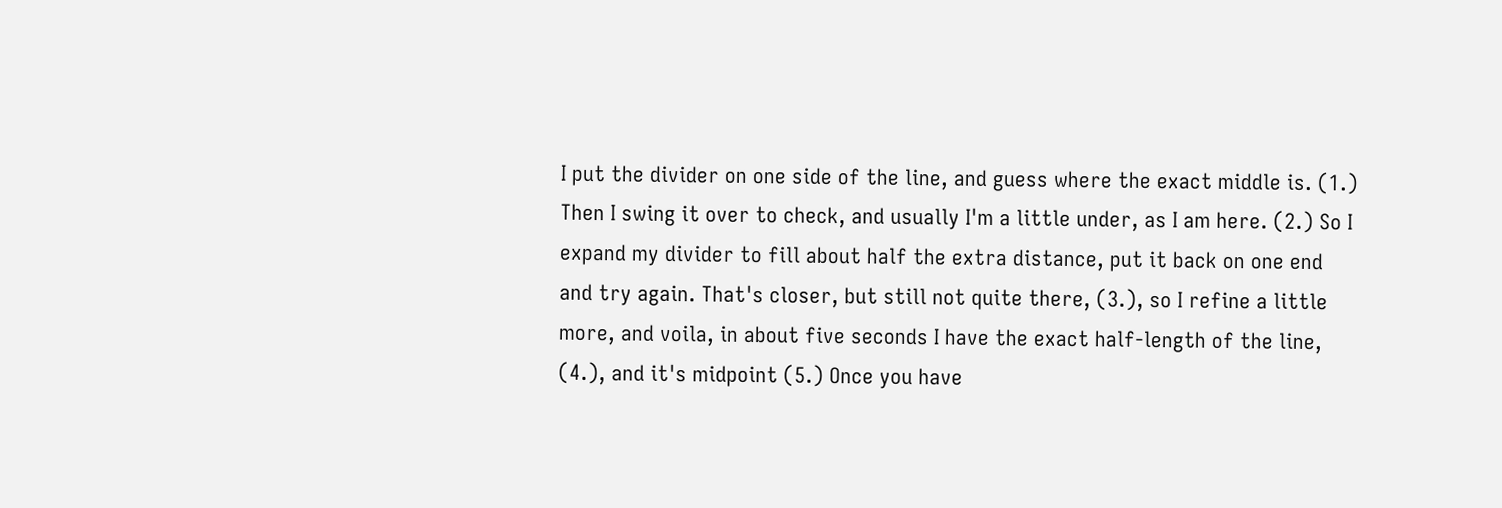I put the divider on one side of the line, and guess where the exact middle is. (1.) Then I swing it over to check, and usually I'm a little under, as I am here. (2.) So I expand my divider to fill about half the extra distance, put it back on one end and try again. That's closer, but still not quite there, (3.), so I refine a little more, and voila, in about five seconds I have the exact half-length of the line, (4.), and it's midpoint (5.) Once you have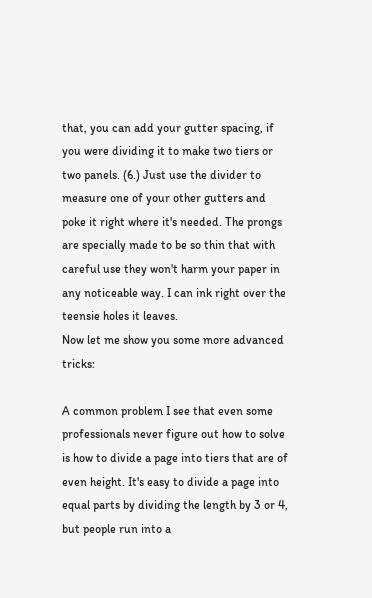that, you can add your gutter spacing, if you were dividing it to make two tiers or two panels. (6.) Just use the divider to measure one of your other gutters and poke it right where it's needed. The prongs are specially made to be so thin that with careful use they won't harm your paper in any noticeable way. I can ink right over the teensie holes it leaves.
Now let me show you some more advanced tricks:

A common problem I see that even some professionals never figure out how to solve is how to divide a page into tiers that are of even height. It's easy to divide a page into equal parts by dividing the length by 3 or 4, but people run into a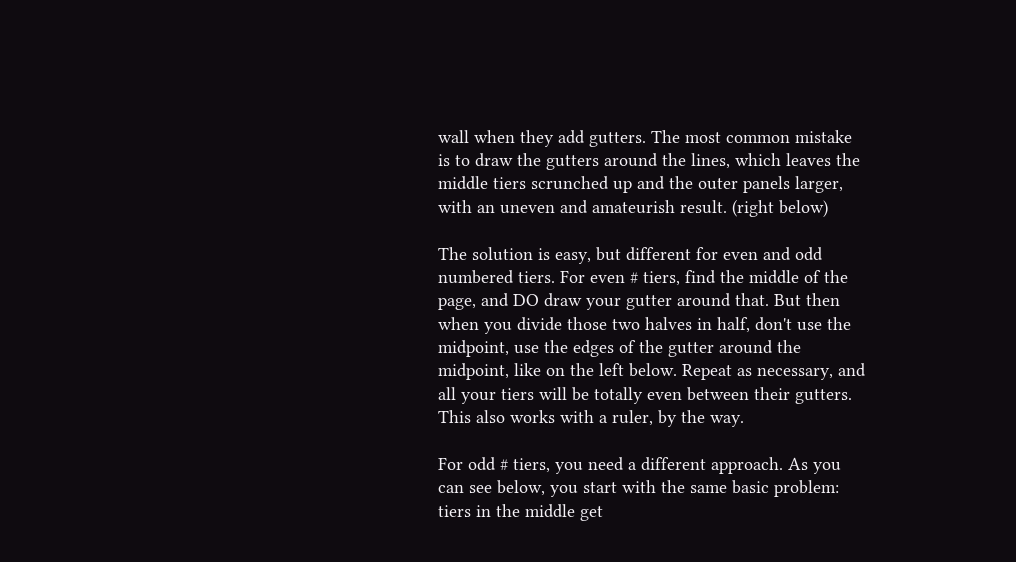wall when they add gutters. The most common mistake is to draw the gutters around the lines, which leaves the middle tiers scrunched up and the outer panels larger, with an uneven and amateurish result. (right below)

The solution is easy, but different for even and odd numbered tiers. For even # tiers, find the middle of the page, and DO draw your gutter around that. But then when you divide those two halves in half, don't use the midpoint, use the edges of the gutter around the midpoint, like on the left below. Repeat as necessary, and all your tiers will be totally even between their gutters. This also works with a ruler, by the way.

For odd # tiers, you need a different approach. As you can see below, you start with the same basic problem: tiers in the middle get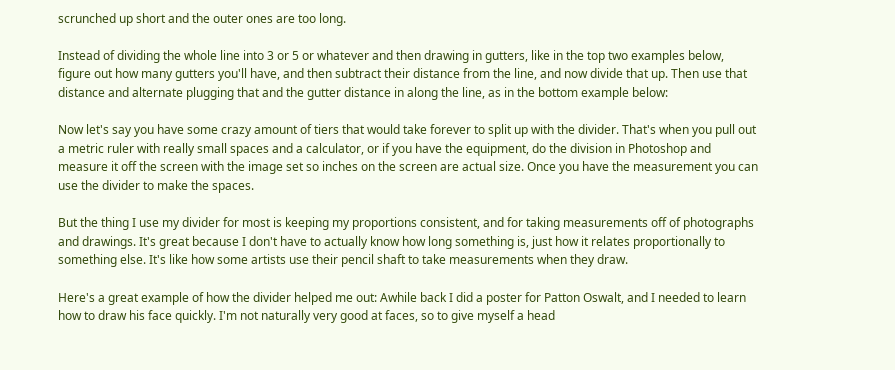scrunched up short and the outer ones are too long.

Instead of dividing the whole line into 3 or 5 or whatever and then drawing in gutters, like in the top two examples below, figure out how many gutters you'll have, and then subtract their distance from the line, and now divide that up. Then use that distance and alternate plugging that and the gutter distance in along the line, as in the bottom example below:

Now let's say you have some crazy amount of tiers that would take forever to split up with the divider. That's when you pull out a metric ruler with really small spaces and a calculator, or if you have the equipment, do the division in Photoshop and measure it off the screen with the image set so inches on the screen are actual size. Once you have the measurement you can use the divider to make the spaces.

But the thing I use my divider for most is keeping my proportions consistent, and for taking measurements off of photographs and drawings. It's great because I don't have to actually know how long something is, just how it relates proportionally to something else. It's like how some artists use their pencil shaft to take measurements when they draw.

Here's a great example of how the divider helped me out: Awhile back I did a poster for Patton Oswalt, and I needed to learn how to draw his face quickly. I'm not naturally very good at faces, so to give myself a head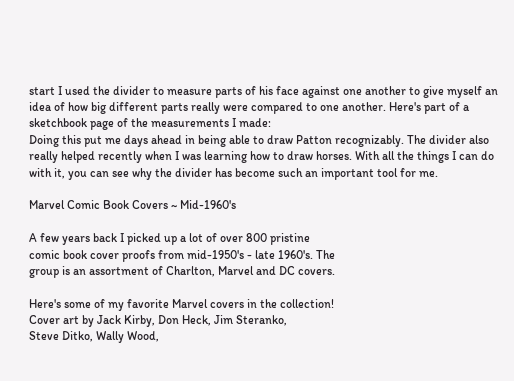start I used the divider to measure parts of his face against one another to give myself an idea of how big different parts really were compared to one another. Here's part of a sketchbook page of the measurements I made:
Doing this put me days ahead in being able to draw Patton recognizably. The divider also really helped recently when I was learning how to draw horses. With all the things I can do with it, you can see why the divider has become such an important tool for me.

Marvel Comic Book Covers ~ Mid-1960's

A few years back I picked up a lot of over 800 pristine
comic book cover proofs from mid-1950's - late 1960's. The
group is an assortment of Charlton, Marvel and DC covers.

Here's some of my favorite Marvel covers in the collection!
Cover art by Jack Kirby, Don Heck, Jim Steranko,
Steve Ditko, Wally Wood,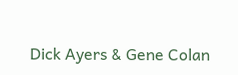Dick Ayers & Gene Colan